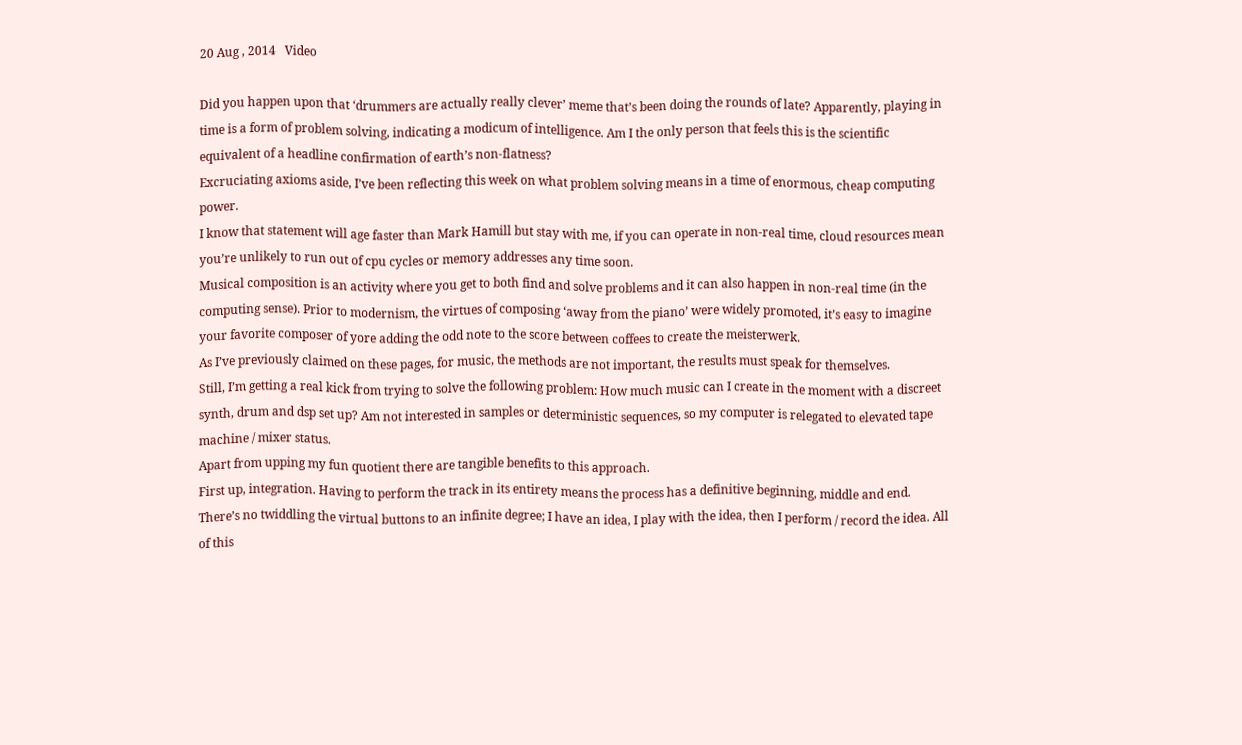20 Aug , 2014   Video

Did you happen upon that ‘drummers are actually really clever’ meme that’s been doing the rounds of late? Apparently, playing in time is a form of problem solving, indicating a modicum of intelligence. Am I the only person that feels this is the scientific equivalent of a headline confirmation of earth’s non-flatness?
Excruciating axioms aside, I’ve been reflecting this week on what problem solving means in a time of enormous, cheap computing power.
I know that statement will age faster than Mark Hamill but stay with me, if you can operate in non-real time, cloud resources mean you’re unlikely to run out of cpu cycles or memory addresses any time soon.
Musical composition is an activity where you get to both find and solve problems and it can also happen in non-real time (in the computing sense). Prior to modernism, the virtues of composing ‘away from the piano’ were widely promoted, it’s easy to imagine your favorite composer of yore adding the odd note to the score between coffees to create the meisterwerk.
As I’ve previously claimed on these pages, for music, the methods are not important, the results must speak for themselves.
Still, I’m getting a real kick from trying to solve the following problem: How much music can I create in the moment with a discreet synth, drum and dsp set up? Am not interested in samples or deterministic sequences, so my computer is relegated to elevated tape machine / mixer status.
Apart from upping my fun quotient there are tangible benefits to this approach.
First up, integration. Having to perform the track in its entirety means the process has a definitive beginning, middle and end. There’s no twiddling the virtual buttons to an infinite degree; I have an idea, I play with the idea, then I perform / record the idea. All of this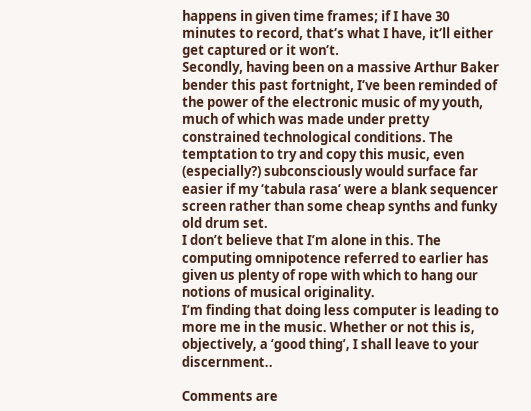happens in given time frames; if I have 30 minutes to record, that’s what I have, it’ll either get captured or it won’t.
Secondly, having been on a massive Arthur Baker bender this past fortnight, I’ve been reminded of the power of the electronic music of my youth, much of which was made under pretty constrained technological conditions. The temptation to try and copy this music, even (especially?) subconsciously would surface far easier if my ‘tabula rasa’ were a blank sequencer screen rather than some cheap synths and funky old drum set.
I don’t believe that I’m alone in this. The computing omnipotence referred to earlier has given us plenty of rope with which to hang our notions of musical originality.
I’m finding that doing less computer is leading to more me in the music. Whether or not this is, objectively, a ‘good thing’, I shall leave to your discernment..

Comments are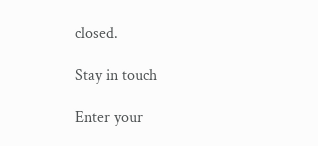closed.

Stay in touch

Enter your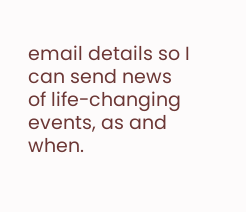email details so I can send news of life-changing events, as and when.